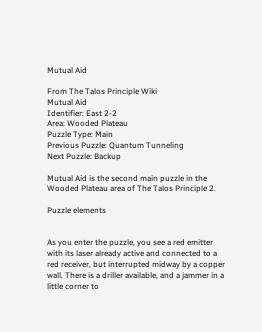Mutual Aid

From The Talos Principle Wiki
Mutual Aid
Identifier: East 2-2
Area: Wooded Plateau
Puzzle Type: Main
Previous Puzzle: Quantum Tunneling
Next Puzzle: Backup

Mutual Aid is the second main puzzle in the Wooded Plateau area of The Talos Principle 2.

Puzzle elements


As you enter the puzzle, you see a red emitter with its laser already active and connected to a red receiver, but interrupted midway by a copper wall. There is a driller available, and a jammer in a little corner to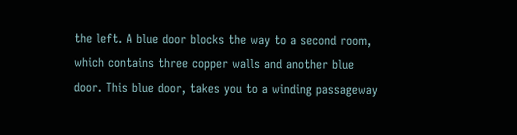the left. A blue door blocks the way to a second room, which contains three copper walls and another blue door. This blue door, takes you to a winding passageway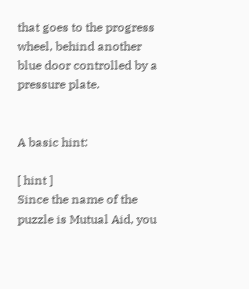that goes to the progress wheel, behind another blue door controlled by a pressure plate.


A basic hint:

[ hint ]
Since the name of the puzzle is Mutual Aid, you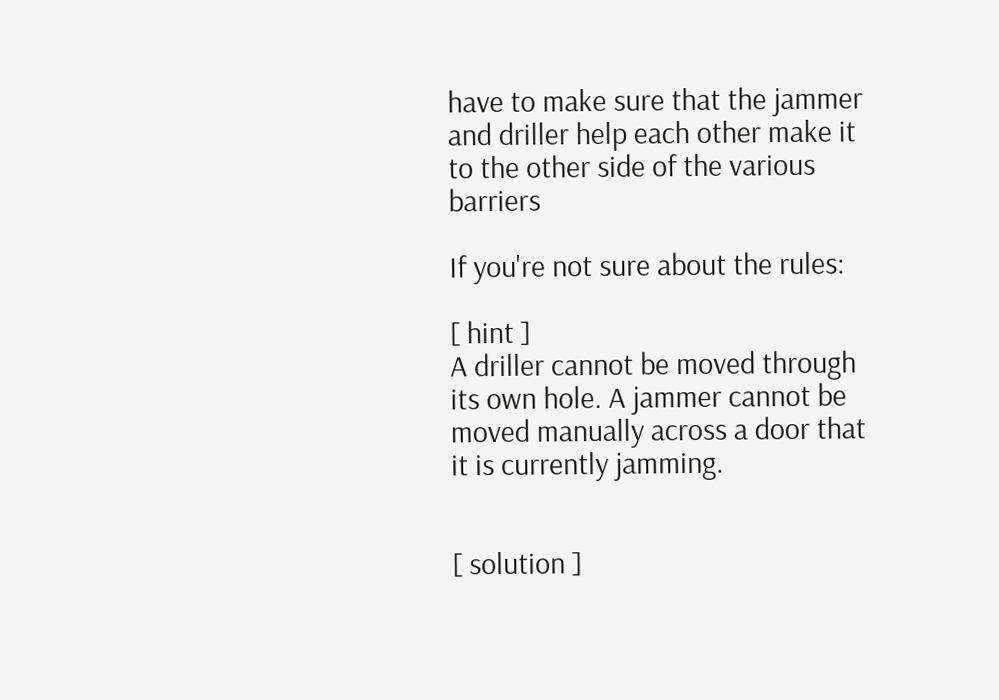have to make sure that the jammer and driller help each other make it to the other side of the various barriers

If you're not sure about the rules:

[ hint ]
A driller cannot be moved through its own hole. A jammer cannot be moved manually across a door that it is currently jamming.


[ solution ]